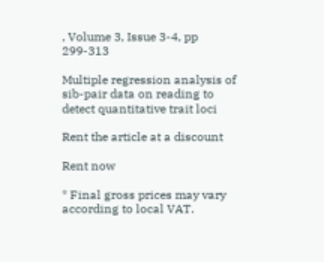, Volume 3, Issue 3-4, pp 299-313

Multiple regression analysis of sib-pair data on reading to detect quantitative trait loci

Rent the article at a discount

Rent now

* Final gross prices may vary according to local VAT.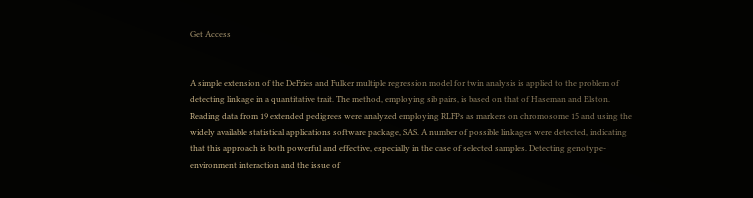Get Access


A simple extension of the DeFries and Fulker multiple regression model for twin analysis is applied to the problem of detecting linkage in a quantitative trait. The method, employing sib pairs, is based on that of Haseman and Elston. Reading data from 19 extended pedigrees were analyzed employing RLFPs as markers on chromosome 15 and using the widely available statistical applications software package, SAS. A number of possible linkages were detected, indicating that this approach is both powerful and effective, especially in the case of selected samples. Detecting genotype-environment interaction and the issue of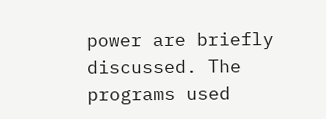power are briefly discussed. The programs used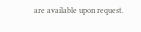are available upon request.